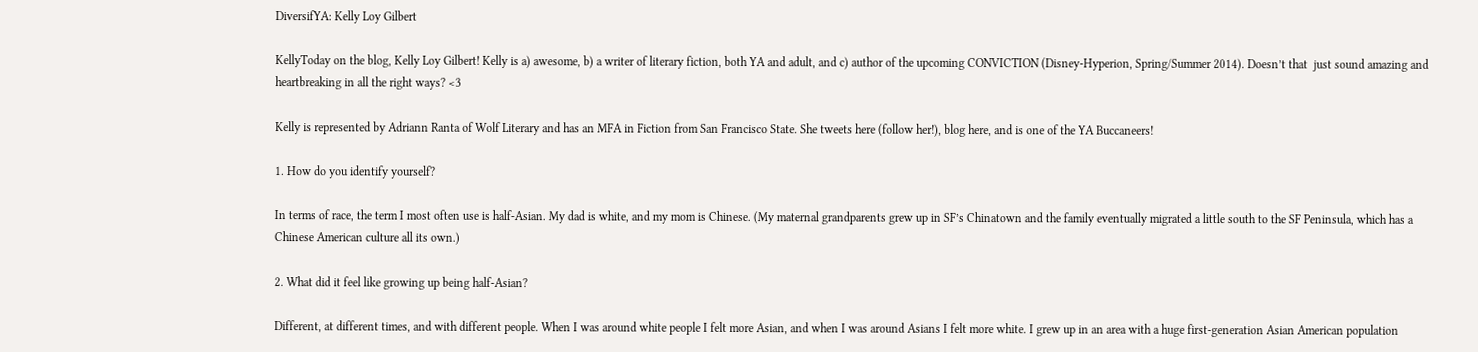DiversifYA: Kelly Loy Gilbert

KellyToday on the blog, Kelly Loy Gilbert! Kelly is a) awesome, b) a writer of literary fiction, both YA and adult, and c) author of the upcoming CONVICTION (Disney-Hyperion, Spring/Summer 2014). Doesn’t that  just sound amazing and heartbreaking in all the right ways? <3

Kelly is represented by Adriann Ranta of Wolf Literary and has an MFA in Fiction from San Francisco State. She tweets here (follow her!), blog here, and is one of the YA Buccaneers!

1. How do you identify yourself?

In terms of race, the term I most often use is half-Asian. My dad is white, and my mom is Chinese. (My maternal grandparents grew up in SF’s Chinatown and the family eventually migrated a little south to the SF Peninsula, which has a Chinese American culture all its own.)

2. What did it feel like growing up being half-Asian?

Different, at different times, and with different people. When I was around white people I felt more Asian, and when I was around Asians I felt more white. I grew up in an area with a huge first-generation Asian American population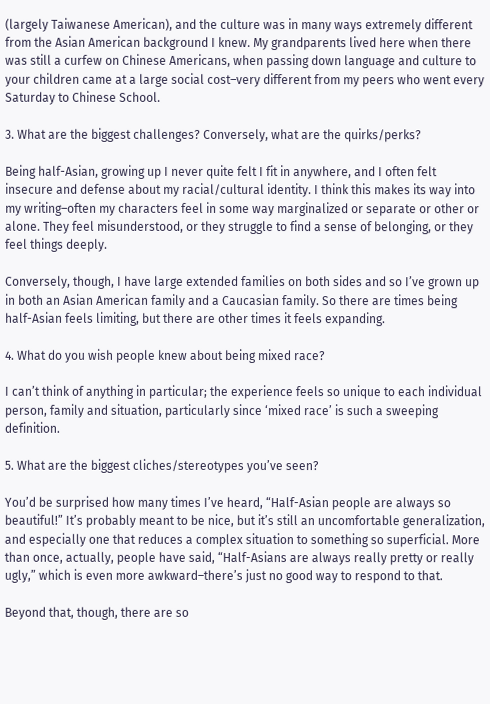(largely Taiwanese American), and the culture was in many ways extremely different from the Asian American background I knew. My grandparents lived here when there was still a curfew on Chinese Americans, when passing down language and culture to your children came at a large social cost–very different from my peers who went every Saturday to Chinese School.

3. What are the biggest challenges? Conversely, what are the quirks/perks?

Being half-Asian, growing up I never quite felt I fit in anywhere, and I often felt insecure and defense about my racial/cultural identity. I think this makes its way into my writing–often my characters feel in some way marginalized or separate or other or alone. They feel misunderstood, or they struggle to find a sense of belonging, or they feel things deeply.

Conversely, though, I have large extended families on both sides and so I’ve grown up in both an Asian American family and a Caucasian family. So there are times being half-Asian feels limiting, but there are other times it feels expanding.

4. What do you wish people knew about being mixed race?

I can’t think of anything in particular; the experience feels so unique to each individual person, family and situation, particularly since ‘mixed race’ is such a sweeping definition.

5. What are the biggest cliches/stereotypes you’ve seen?

You’d be surprised how many times I’ve heard, “Half-Asian people are always so beautiful!” It’s probably meant to be nice, but it’s still an uncomfortable generalization, and especially one that reduces a complex situation to something so superficial. More than once, actually, people have said, “Half-Asians are always really pretty or really ugly,” which is even more awkward–there’s just no good way to respond to that.

Beyond that, though, there are so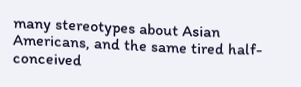many stereotypes about Asian Americans, and the same tired half-conceived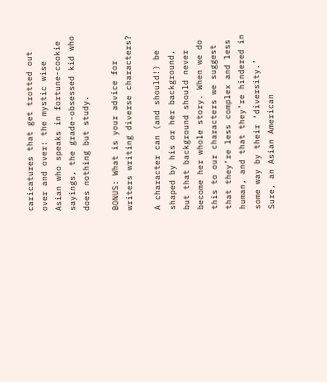caricatures that get trotted out over and over: the mystic wise Asian who speaks in fortune-cookie sayings, the grade-obsessed kid who does nothing but study.

BONUS: What is your advice for writers writing diverse characters?

A character can (and should!) be shaped by his or her background, but that background should never become her whole story. When we do this to our characters we suggest that they’re less complex and less human, and that they’re hindered in some way by their ‘diversity.’ Sure, an Asian American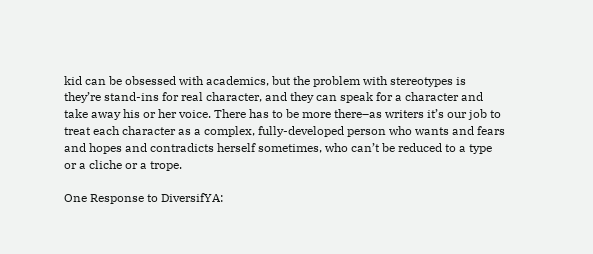kid can be obsessed with academics, but the problem with stereotypes is they’re stand-ins for real character, and they can speak for a character and take away his or her voice. There has to be more there–as writers it’s our job to treat each character as a complex, fully-developed person who wants and fears and hopes and contradicts herself sometimes, who can’t be reduced to a type or a cliche or a trope.

One Response to DiversifYA: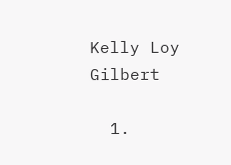Kelly Loy Gilbert

  1.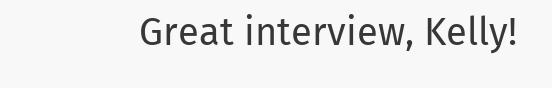Great interview, Kelly!